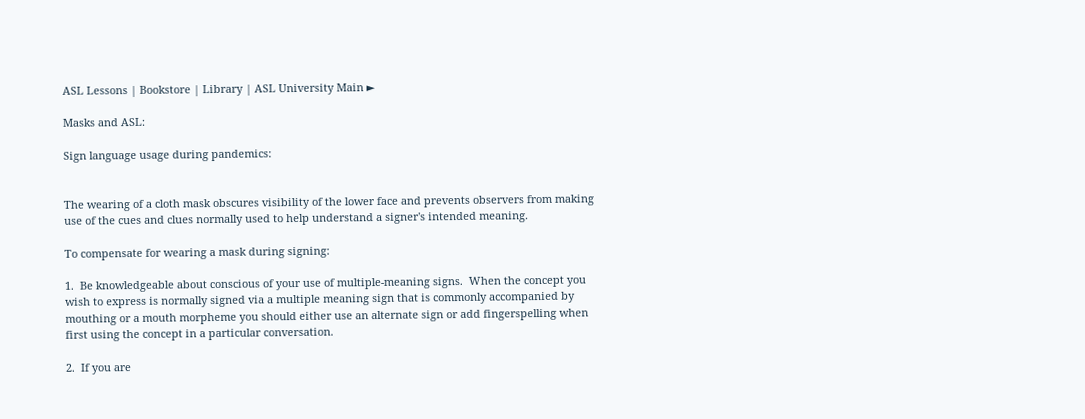ASL Lessons | Bookstore | Library | ASL University Main ►

Masks and ASL:

Sign language usage during pandemics:


The wearing of a cloth mask obscures visibility of the lower face and prevents observers from making use of the cues and clues normally used to help understand a signer's intended meaning.

To compensate for wearing a mask during signing:

1.  Be knowledgeable about conscious of your use of multiple-meaning signs.  When the concept you wish to express is normally signed via a multiple meaning sign that is commonly accompanied by mouthing or a mouth morpheme you should either use an alternate sign or add fingerspelling when first using the concept in a particular conversation.

2.  If you are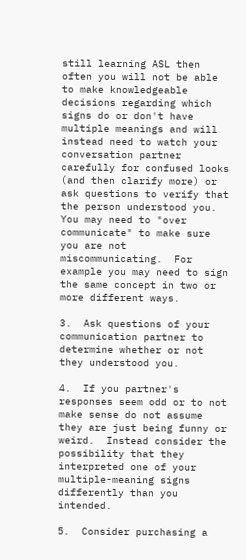still learning ASL then often you will not be able to make knowledgeable decisions regarding which signs do or don't have multiple meanings and will instead need to watch your conversation partner carefully for confused looks (and then clarify more) or ask questions to verify that the person understood you.  You may need to "over communicate" to make sure you are not miscommunicating.  For example you may need to sign the same concept in two or more different ways.

3.  Ask questions of your communication partner to determine whether or not they understood you.

4.  If you partner's responses seem odd or to not make sense do not assume they are just being funny or weird.  Instead consider the possibility that they interpreted one of your multiple-meaning signs differently than you intended.

5.  Consider purchasing a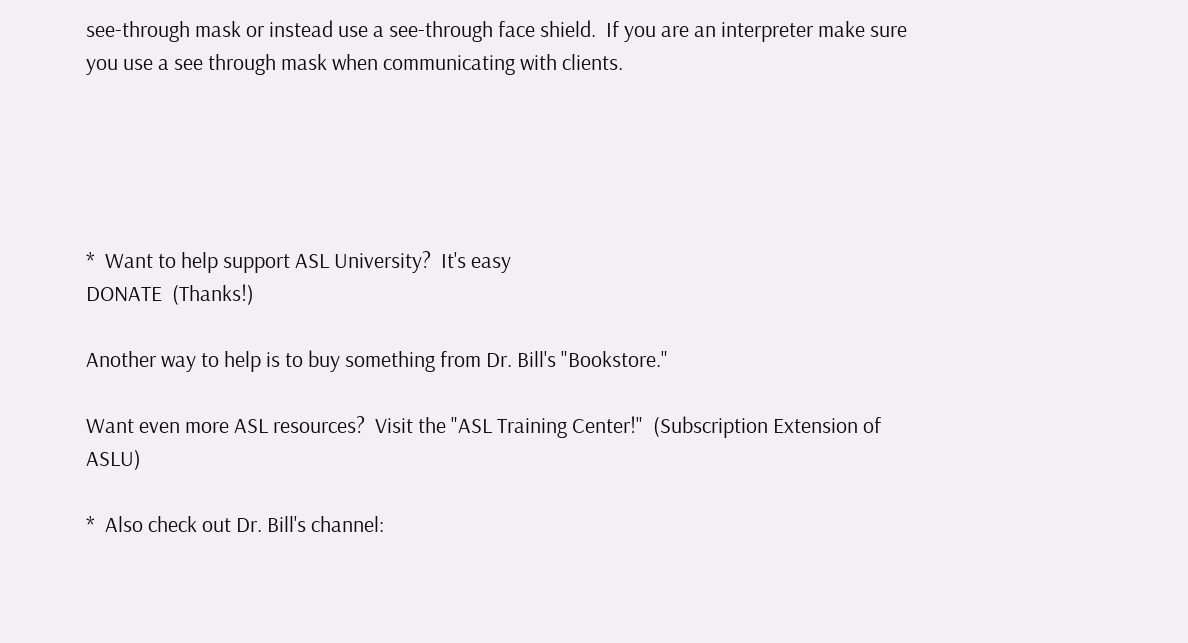see-through mask or instead use a see-through face shield.  If you are an interpreter make sure you use a see through mask when communicating with clients.





*  Want to help support ASL University?  It's easy
DONATE  (Thanks!)

Another way to help is to buy something from Dr. Bill's "Bookstore."

Want even more ASL resources?  Visit the "ASL Training Center!"  (Subscription Extension of ASLU)

*  Also check out Dr. Bill's channel: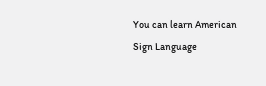You can learn American Sign Language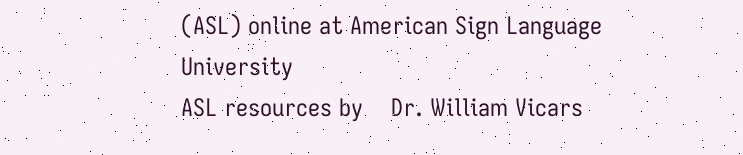(ASL) online at American Sign Language University
ASL resources by    Dr. William Vicars